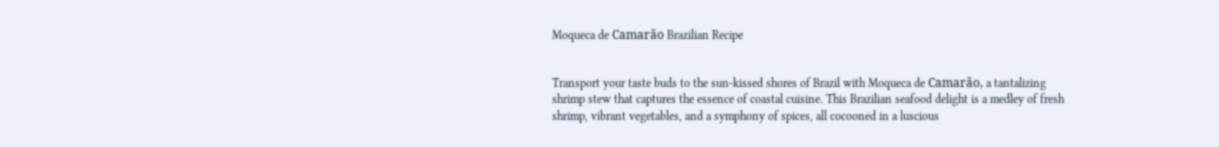Moqueca de Camarão Brazilian Recipe


Transport your taste buds to the sun-kissed shores of Brazil with Moqueca de Camarão, a tantalizing shrimp stew that captures the essence of coastal cuisine. This Brazilian seafood delight is a medley of fresh shrimp, vibrant vegetables, and a symphony of spices, all cocooned in a luscious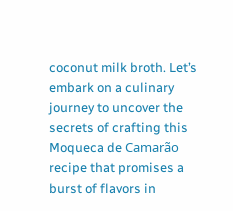coconut milk broth. Let’s embark on a culinary journey to uncover the secrets of crafting this Moqueca de Camarão recipe that promises a burst of flavors in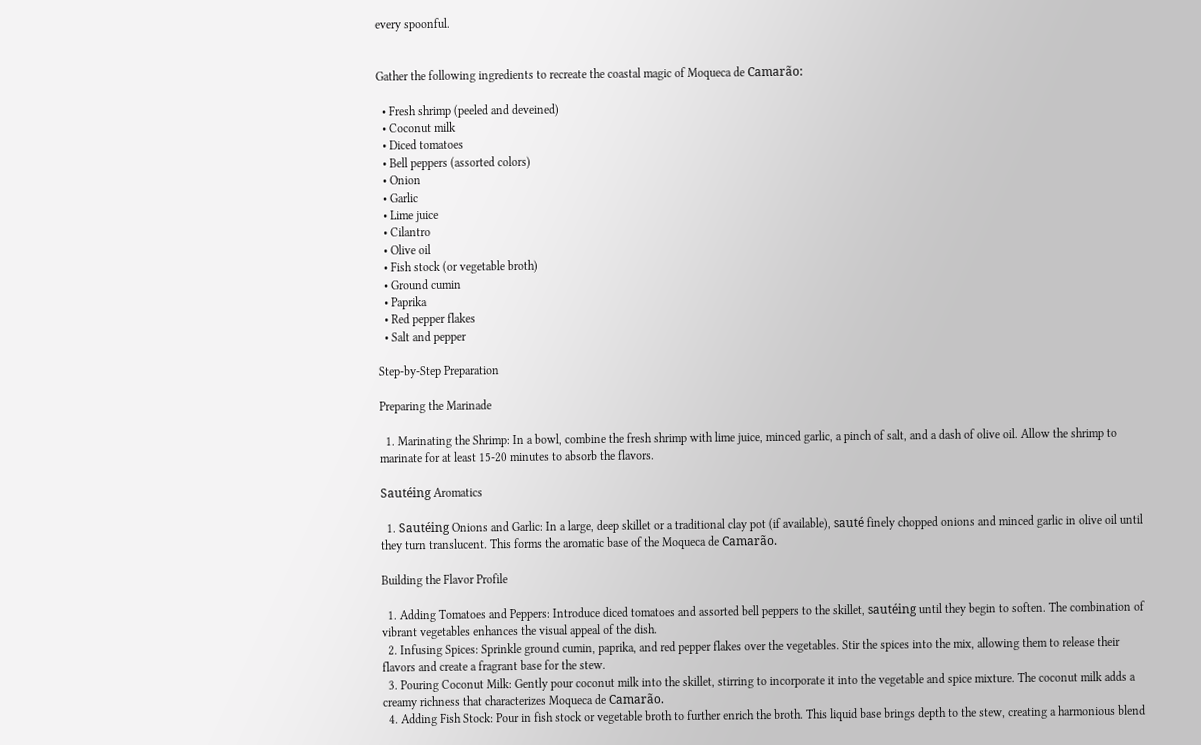every spoonful.


Gather the following ingredients to recreate the coastal magic of Moqueca de Camarão:

  • Fresh shrimp (peeled and deveined)
  • Coconut milk
  • Diced tomatoes
  • Bell peppers (assorted colors)
  • Onion
  • Garlic
  • Lime juice
  • Cilantro
  • Olive oil
  • Fish stock (or vegetable broth)
  • Ground cumin
  • Paprika
  • Red pepper flakes
  • Salt and pepper

Step-by-Step Preparation

Preparing the Marinade

  1. Marinating the Shrimp: In a bowl, combine the fresh shrimp with lime juice, minced garlic, a pinch of salt, and a dash of olive oil. Allow the shrimp to marinate for at least 15-20 minutes to absorb the flavors.

Sautéing Aromatics

  1. Sautéing Onions and Garlic: In a large, deep skillet or a traditional clay pot (if available), sauté finely chopped onions and minced garlic in olive oil until they turn translucent. This forms the aromatic base of the Moqueca de Camarão.

Building the Flavor Profile

  1. Adding Tomatoes and Peppers: Introduce diced tomatoes and assorted bell peppers to the skillet, sautéing until they begin to soften. The combination of vibrant vegetables enhances the visual appeal of the dish.
  2. Infusing Spices: Sprinkle ground cumin, paprika, and red pepper flakes over the vegetables. Stir the spices into the mix, allowing them to release their flavors and create a fragrant base for the stew.
  3. Pouring Coconut Milk: Gently pour coconut milk into the skillet, stirring to incorporate it into the vegetable and spice mixture. The coconut milk adds a creamy richness that characterizes Moqueca de Camarão.
  4. Adding Fish Stock: Pour in fish stock or vegetable broth to further enrich the broth. This liquid base brings depth to the stew, creating a harmonious blend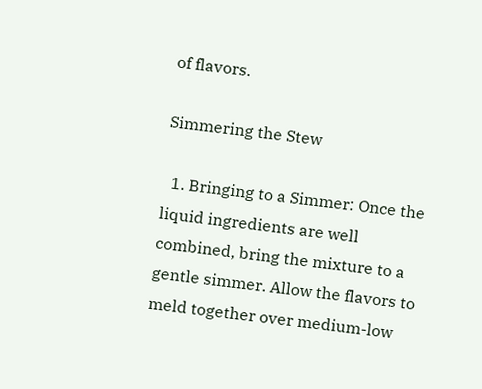of flavors.

Simmering the Stew

  1. Bringing to a Simmer: Once the liquid ingredients are well combined, bring the mixture to a gentle simmer. Allow the flavors to meld together over medium-low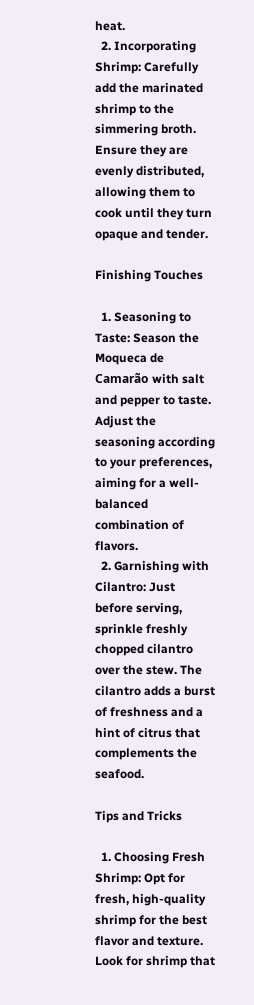heat.
  2. Incorporating Shrimp: Carefully add the marinated shrimp to the simmering broth. Ensure they are evenly distributed, allowing them to cook until they turn opaque and tender.

Finishing Touches

  1. Seasoning to Taste: Season the Moqueca de Camarão with salt and pepper to taste. Adjust the seasoning according to your preferences, aiming for a well-balanced combination of flavors.
  2. Garnishing with Cilantro: Just before serving, sprinkle freshly chopped cilantro over the stew. The cilantro adds a burst of freshness and a hint of citrus that complements the seafood.

Tips and Tricks

  1. Choosing Fresh Shrimp: Opt for fresh, high-quality shrimp for the best flavor and texture. Look for shrimp that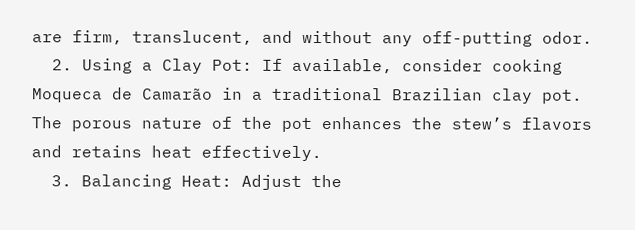are firm, translucent, and without any off-putting odor.
  2. Using a Clay Pot: If available, consider cooking Moqueca de Camarão in a traditional Brazilian clay pot. The porous nature of the pot enhances the stew’s flavors and retains heat effectively.
  3. Balancing Heat: Adjust the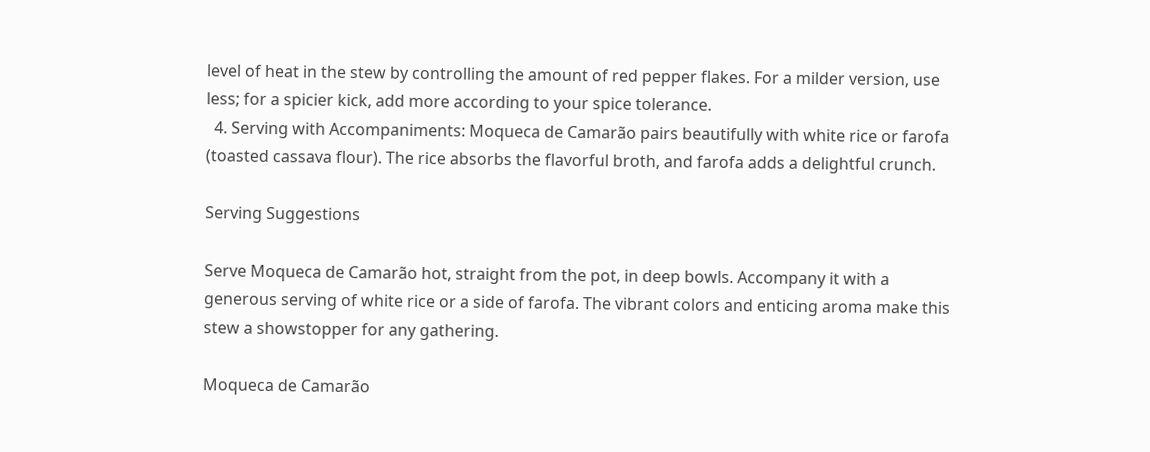level of heat in the stew by controlling the amount of red pepper flakes. For a milder version, use less; for a spicier kick, add more according to your spice tolerance.
  4. Serving with Accompaniments: Moqueca de Camarão pairs beautifully with white rice or farofa (toasted cassava flour). The rice absorbs the flavorful broth, and farofa adds a delightful crunch.

Serving Suggestions

Serve Moqueca de Camarão hot, straight from the pot, in deep bowls. Accompany it with a generous serving of white rice or a side of farofa. The vibrant colors and enticing aroma make this stew a showstopper for any gathering.

Moqueca de Camarão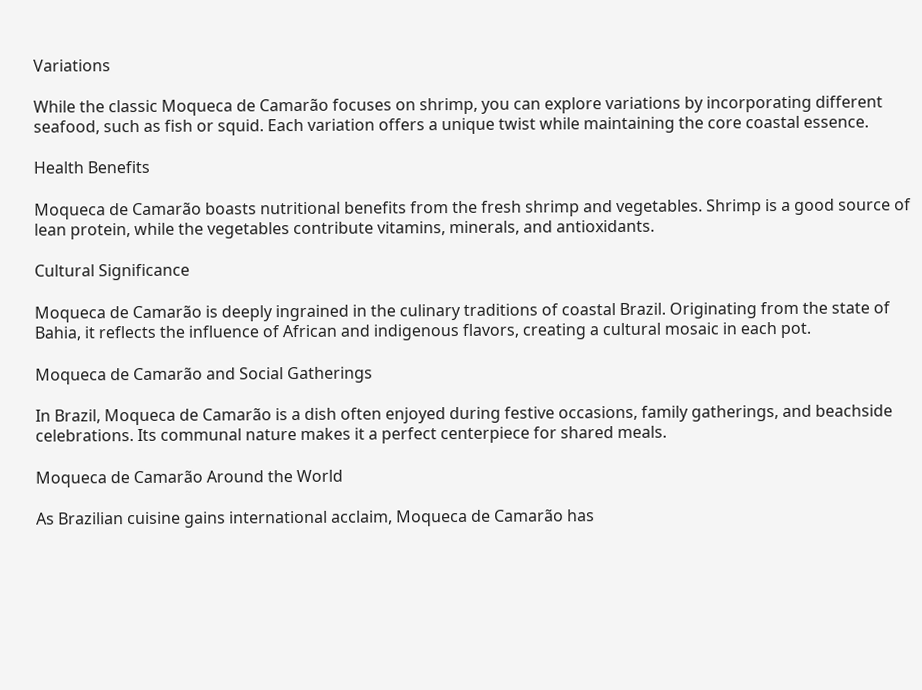Variations

While the classic Moqueca de Camarão focuses on shrimp, you can explore variations by incorporating different seafood, such as fish or squid. Each variation offers a unique twist while maintaining the core coastal essence.

Health Benefits

Moqueca de Camarão boasts nutritional benefits from the fresh shrimp and vegetables. Shrimp is a good source of lean protein, while the vegetables contribute vitamins, minerals, and antioxidants.

Cultural Significance

Moqueca de Camarão is deeply ingrained in the culinary traditions of coastal Brazil. Originating from the state of Bahia, it reflects the influence of African and indigenous flavors, creating a cultural mosaic in each pot.

Moqueca de Camarão and Social Gatherings

In Brazil, Moqueca de Camarão is a dish often enjoyed during festive occasions, family gatherings, and beachside celebrations. Its communal nature makes it a perfect centerpiece for shared meals.

Moqueca de Camarão Around the World

As Brazilian cuisine gains international acclaim, Moqueca de Camarão has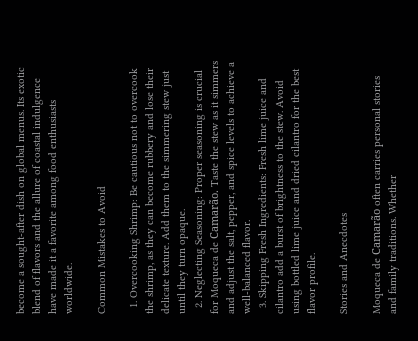become a sought-after dish on global menus. Its exotic blend of flavors and the allure of coastal indulgence have made it a favorite among food enthusiasts worldwide.

Common Mistakes to Avoid

  1. Overcooking Shrimp: Be cautious not to overcook the shrimp, as they can become rubbery and lose their delicate texture. Add them to the simmering stew just until they turn opaque.
  2. Neglecting Seasoning: Proper seasoning is crucial for Moqueca de Camarão. Taste the stew as it simmers and adjust the salt, pepper, and spice levels to achieve a well-balanced flavor.
  3. Skipping Fresh Ingredients: Fresh lime juice and cilantro add a burst of brightness to the stew. Avoid using bottled lime juice and dried cilantro for the best flavor profile.

Stories and Anecdotes

Moqueca de Camarão often carries personal stories and family traditions. Whether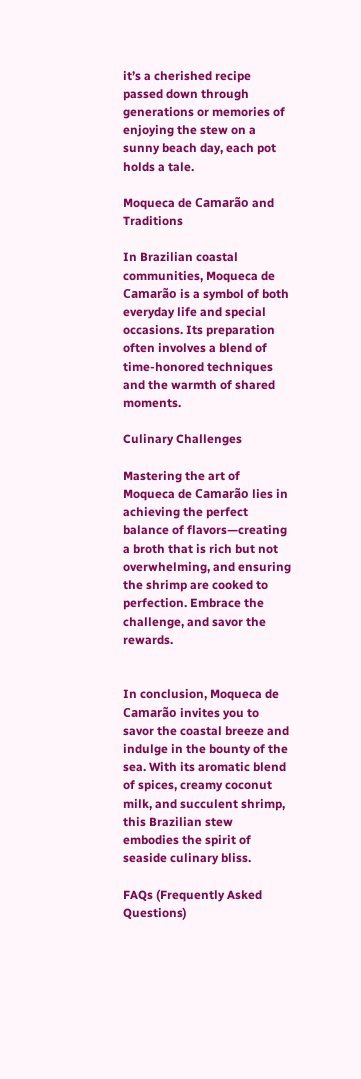it’s a cherished recipe passed down through generations or memories of enjoying the stew on a sunny beach day, each pot holds a tale.

Moqueca de Camarão and Traditions

In Brazilian coastal communities, Moqueca de Camarão is a symbol of both everyday life and special occasions. Its preparation often involves a blend of time-honored techniques and the warmth of shared moments.

Culinary Challenges

Mastering the art of Moqueca de Camarão lies in achieving the perfect balance of flavors—creating a broth that is rich but not overwhelming, and ensuring the shrimp are cooked to perfection. Embrace the challenge, and savor the rewards.


In conclusion, Moqueca de Camarão invites you to savor the coastal breeze and indulge in the bounty of the sea. With its aromatic blend of spices, creamy coconut milk, and succulent shrimp, this Brazilian stew embodies the spirit of seaside culinary bliss.

FAQs (Frequently Asked Questions)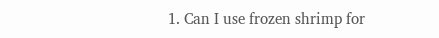1. Can I use frozen shrimp for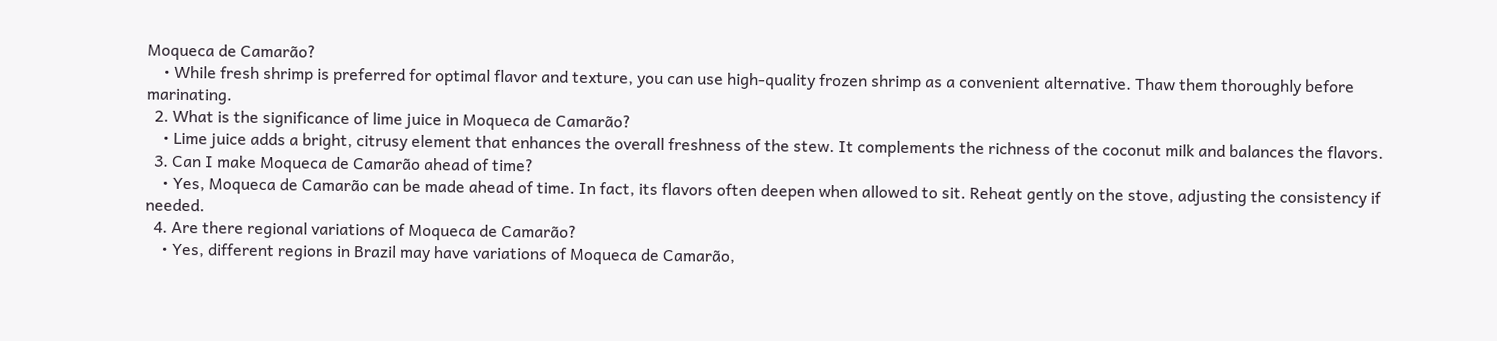Moqueca de Camarão?
    • While fresh shrimp is preferred for optimal flavor and texture, you can use high-quality frozen shrimp as a convenient alternative. Thaw them thoroughly before marinating.
  2. What is the significance of lime juice in Moqueca de Camarão?
    • Lime juice adds a bright, citrusy element that enhances the overall freshness of the stew. It complements the richness of the coconut milk and balances the flavors.
  3. Can I make Moqueca de Camarão ahead of time?
    • Yes, Moqueca de Camarão can be made ahead of time. In fact, its flavors often deepen when allowed to sit. Reheat gently on the stove, adjusting the consistency if needed.
  4. Are there regional variations of Moqueca de Camarão?
    • Yes, different regions in Brazil may have variations of Moqueca de Camarão,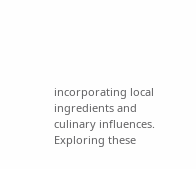incorporating local ingredients and culinary influences. Exploring these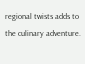regional twists adds to the culinary adventure.